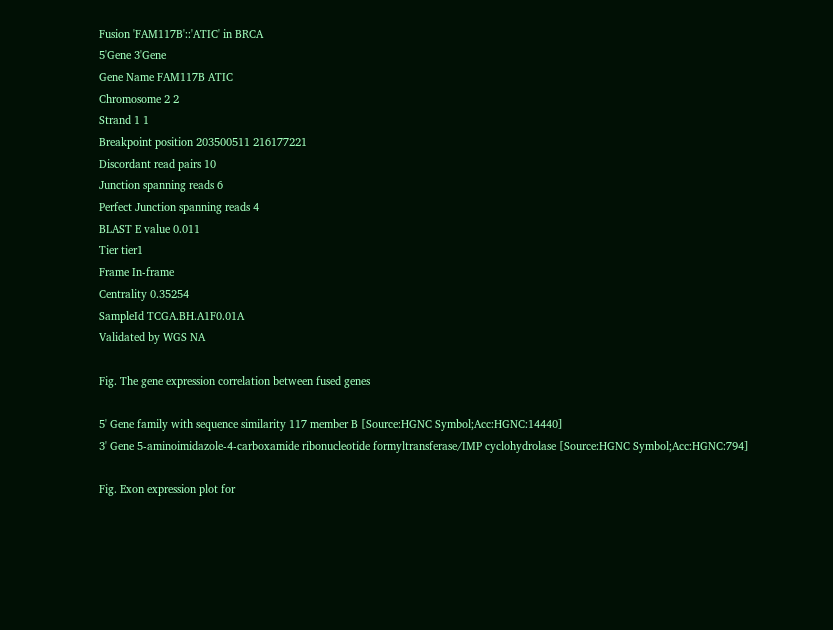Fusion 'FAM117B'::'ATIC' in BRCA
5'Gene 3'Gene
Gene Name FAM117B ATIC
Chromosome 2 2
Strand 1 1
Breakpoint position 203500511 216177221
Discordant read pairs 10
Junction spanning reads 6
Perfect Junction spanning reads 4
BLAST E value 0.011
Tier tier1
Frame In-frame
Centrality 0.35254
SampleId TCGA.BH.A1F0.01A
Validated by WGS NA

Fig. The gene expression correlation between fused genes

5' Gene family with sequence similarity 117 member B [Source:HGNC Symbol;Acc:HGNC:14440]
3' Gene 5-aminoimidazole-4-carboxamide ribonucleotide formyltransferase/IMP cyclohydrolase [Source:HGNC Symbol;Acc:HGNC:794]

Fig. Exon expression plot for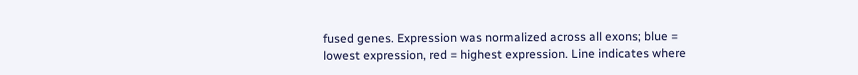fused genes. Expression was normalized across all exons; blue = lowest expression, red = highest expression. Line indicates where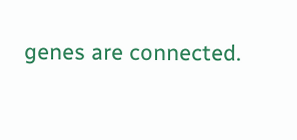genes are connected.